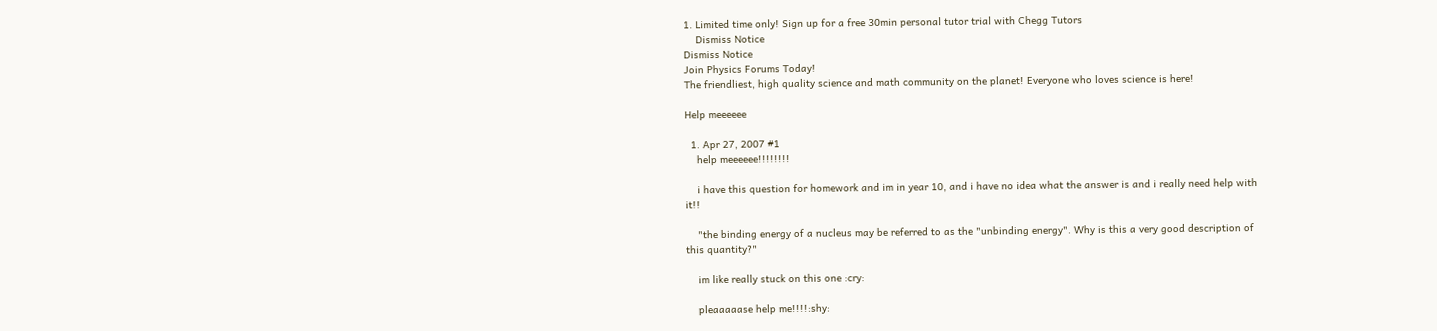1. Limited time only! Sign up for a free 30min personal tutor trial with Chegg Tutors
    Dismiss Notice
Dismiss Notice
Join Physics Forums Today!
The friendliest, high quality science and math community on the planet! Everyone who loves science is here!

Help meeeeee

  1. Apr 27, 2007 #1
    help meeeeee!!!!!!!!

    i have this question for homework and im in year 10, and i have no idea what the answer is and i really need help with it!!

    "the binding energy of a nucleus may be referred to as the "unbinding energy". Why is this a very good description of this quantity?"

    im like really stuck on this one :cry:

    pleaaaaase help me!!!!:shy: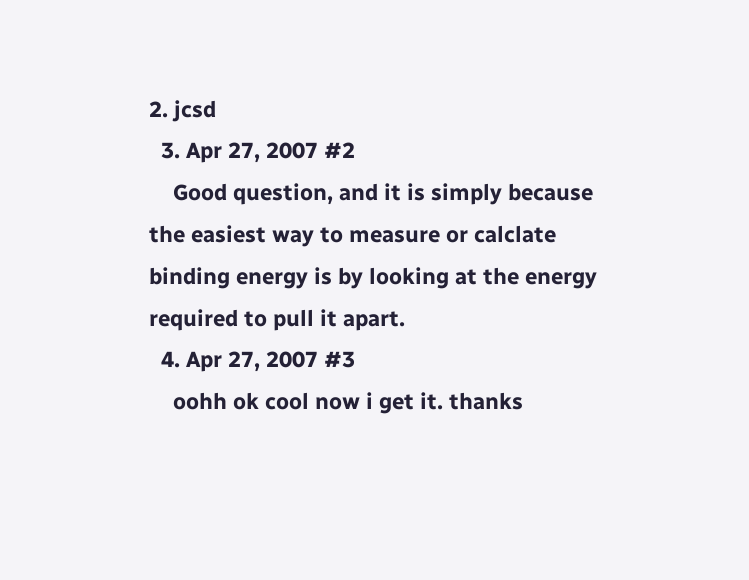2. jcsd
  3. Apr 27, 2007 #2
    Good question, and it is simply because the easiest way to measure or calclate binding energy is by looking at the energy required to pull it apart.
  4. Apr 27, 2007 #3
    oohh ok cool now i get it. thanks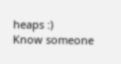heaps :)
Know someone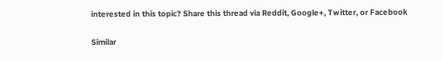interested in this topic? Share this thread via Reddit, Google+, Twitter, or Facebook

Similar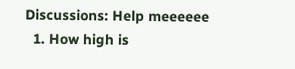Discussions: Help meeeeee
  1. How high is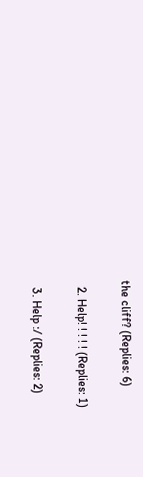the cliff? (Replies: 6)

  2. Help! ! ! ! ! (Replies: 1)

  3. Help :/ (Replies: 2)